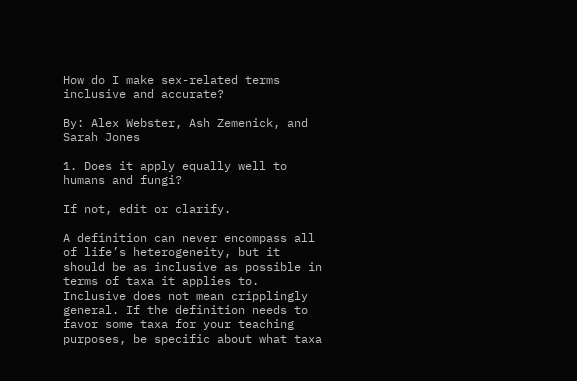How do I make sex-related terms inclusive and accurate?

By: Alex Webster, Ash Zemenick, and Sarah Jones

1. Does it apply equally well to humans and fungi?

If not, edit or clarify.

A definition can never encompass all of life’s heterogeneity, but it should be as inclusive as possible in terms of taxa it applies to. Inclusive does not mean cripplingly general. If the definition needs to favor some taxa for your teaching purposes, be specific about what taxa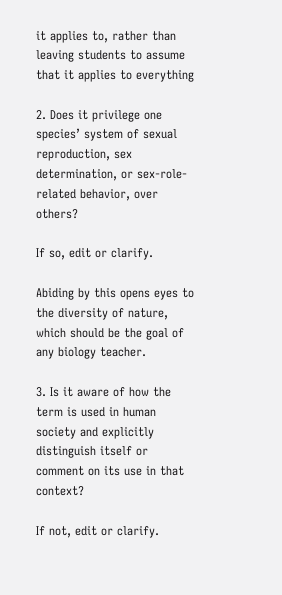it applies to, rather than leaving students to assume that it applies to everything

2. Does it privilege one species’ system of sexual reproduction, sex determination, or sex-role-related behavior, over others?

If so, edit or clarify.

Abiding by this opens eyes to the diversity of nature, which should be the goal of any biology teacher.

3. Is it aware of how the term is used in human society and explicitly distinguish itself or comment on its use in that context?

If not, edit or clarify.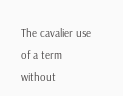The cavalier use of a term without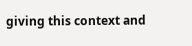giving this context and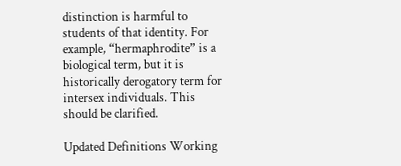distinction is harmful to students of that identity. For example, “hermaphrodite” is a biological term, but it is historically derogatory term for intersex individuals. This should be clarified.

Updated Definitions Working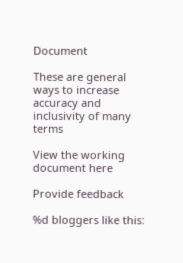Document

These are general ways to increase accuracy and inclusivity of many terms

View the working document here

Provide feedback

%d bloggers like this: